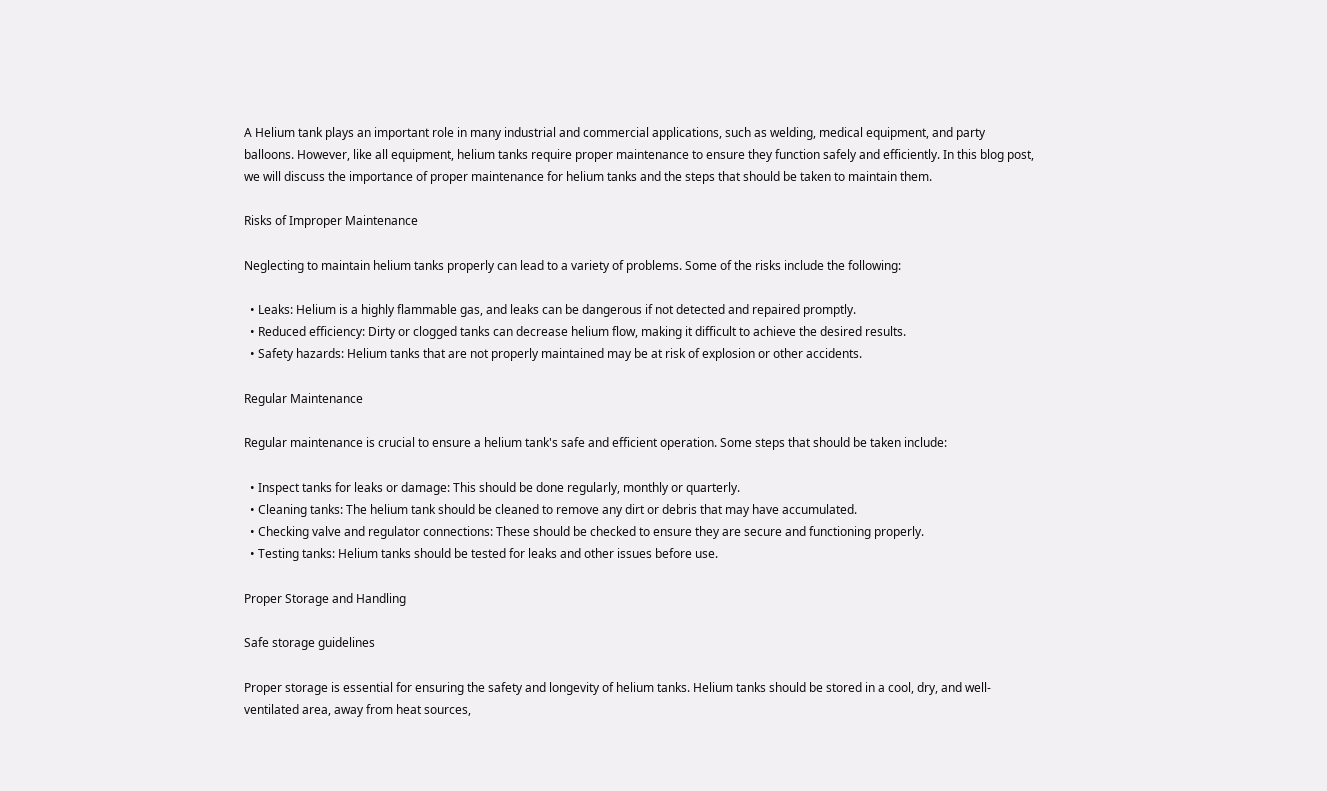A Helium tank plays an important role in many industrial and commercial applications, such as welding, medical equipment, and party balloons. However, like all equipment, helium tanks require proper maintenance to ensure they function safely and efficiently. In this blog post, we will discuss the importance of proper maintenance for helium tanks and the steps that should be taken to maintain them.

Risks of Improper Maintenance

Neglecting to maintain helium tanks properly can lead to a variety of problems. Some of the risks include the following:

  • Leaks: Helium is a highly flammable gas, and leaks can be dangerous if not detected and repaired promptly.
  • Reduced efficiency: Dirty or clogged tanks can decrease helium flow, making it difficult to achieve the desired results.
  • Safety hazards: Helium tanks that are not properly maintained may be at risk of explosion or other accidents.

Regular Maintenance

Regular maintenance is crucial to ensure a helium tank's safe and efficient operation. Some steps that should be taken include:

  • Inspect tanks for leaks or damage: This should be done regularly, monthly or quarterly.
  • Cleaning tanks: The helium tank should be cleaned to remove any dirt or debris that may have accumulated.
  • Checking valve and regulator connections: These should be checked to ensure they are secure and functioning properly.
  • Testing tanks: Helium tanks should be tested for leaks and other issues before use.

Proper Storage and Handling

Safe storage guidelines

Proper storage is essential for ensuring the safety and longevity of helium tanks. Helium tanks should be stored in a cool, dry, and well-ventilated area, away from heat sources,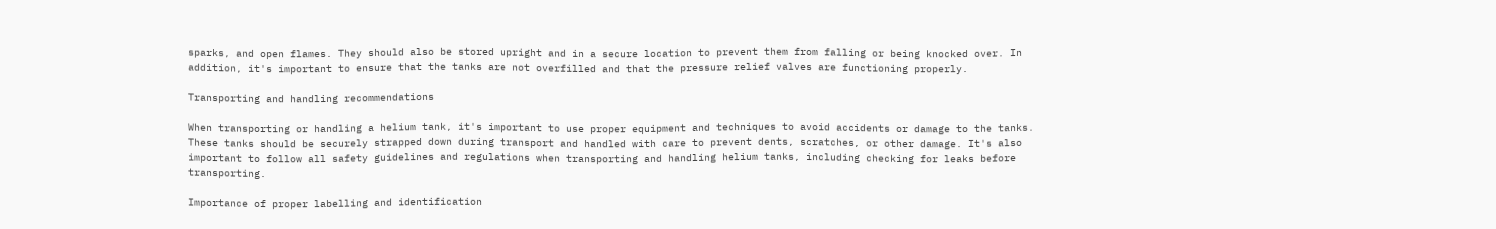sparks, and open flames. They should also be stored upright and in a secure location to prevent them from falling or being knocked over. In addition, it's important to ensure that the tanks are not overfilled and that the pressure relief valves are functioning properly.

Transporting and handling recommendations

When transporting or handling a helium tank, it's important to use proper equipment and techniques to avoid accidents or damage to the tanks. These tanks should be securely strapped down during transport and handled with care to prevent dents, scratches, or other damage. It's also important to follow all safety guidelines and regulations when transporting and handling helium tanks, including checking for leaks before transporting.

Importance of proper labelling and identification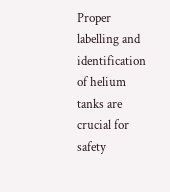Proper labelling and identification of helium tanks are crucial for safety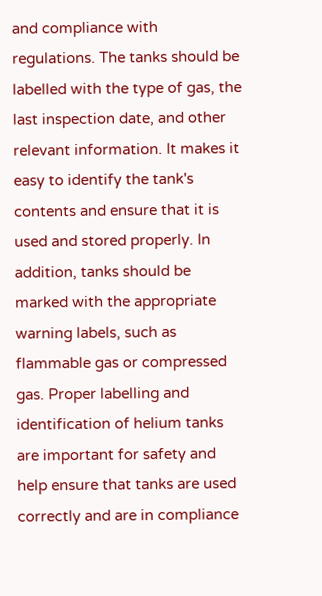and compliance with regulations. The tanks should be labelled with the type of gas, the last inspection date, and other relevant information. It makes it easy to identify the tank's contents and ensure that it is used and stored properly. In addition, tanks should be marked with the appropriate warning labels, such as flammable gas or compressed gas. Proper labelling and identification of helium tanks are important for safety and help ensure that tanks are used correctly and are in compliance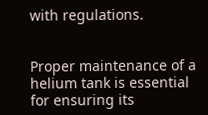with regulations.


Proper maintenance of a helium tank is essential for ensuring its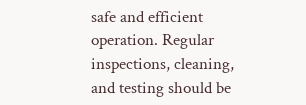safe and efficient operation. Regular inspections, cleaning, and testing should be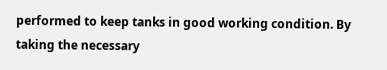performed to keep tanks in good working condition. By taking the necessary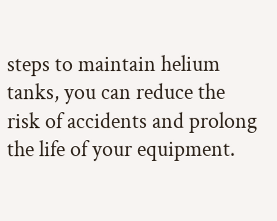steps to maintain helium tanks, you can reduce the risk of accidents and prolong the life of your equipment.